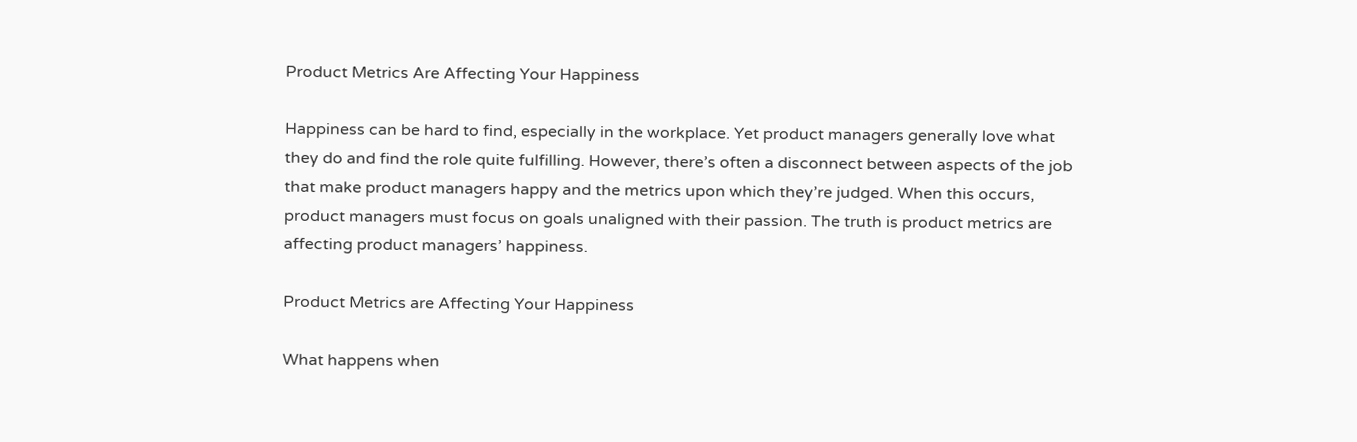Product Metrics Are Affecting Your Happiness

Happiness can be hard to find, especially in the workplace. Yet product managers generally love what they do and find the role quite fulfilling. However, there’s often a disconnect between aspects of the job that make product managers happy and the metrics upon which they’re judged. When this occurs, product managers must focus on goals unaligned with their passion. The truth is product metrics are affecting product managers’ happiness.

Product Metrics are Affecting Your Happiness

What happens when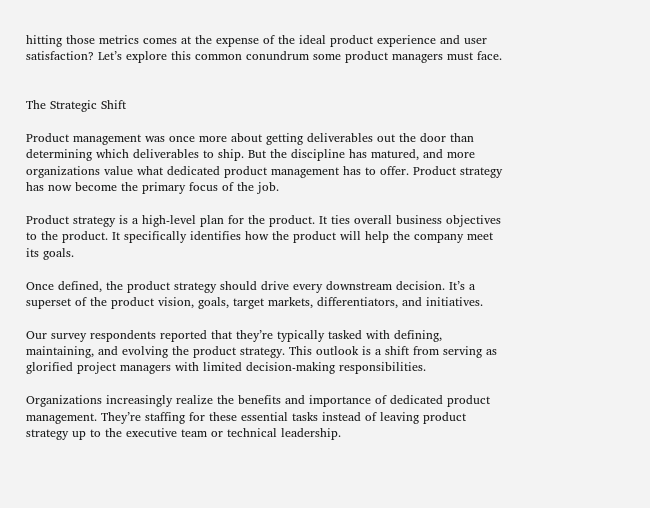hitting those metrics comes at the expense of the ideal product experience and user satisfaction? Let’s explore this common conundrum some product managers must face.


The Strategic Shift

Product management was once more about getting deliverables out the door than determining which deliverables to ship. But the discipline has matured, and more organizations value what dedicated product management has to offer. Product strategy has now become the primary focus of the job.

Product strategy is a high-level plan for the product. It ties overall business objectives to the product. It specifically identifies how the product will help the company meet its goals.

Once defined, the product strategy should drive every downstream decision. It’s a superset of the product vision, goals, target markets, differentiators, and initiatives.

Our survey respondents reported that they’re typically tasked with defining, maintaining, and evolving the product strategy. This outlook is a shift from serving as glorified project managers with limited decision-making responsibilities.

Organizations increasingly realize the benefits and importance of dedicated product management. They’re staffing for these essential tasks instead of leaving product strategy up to the executive team or technical leadership.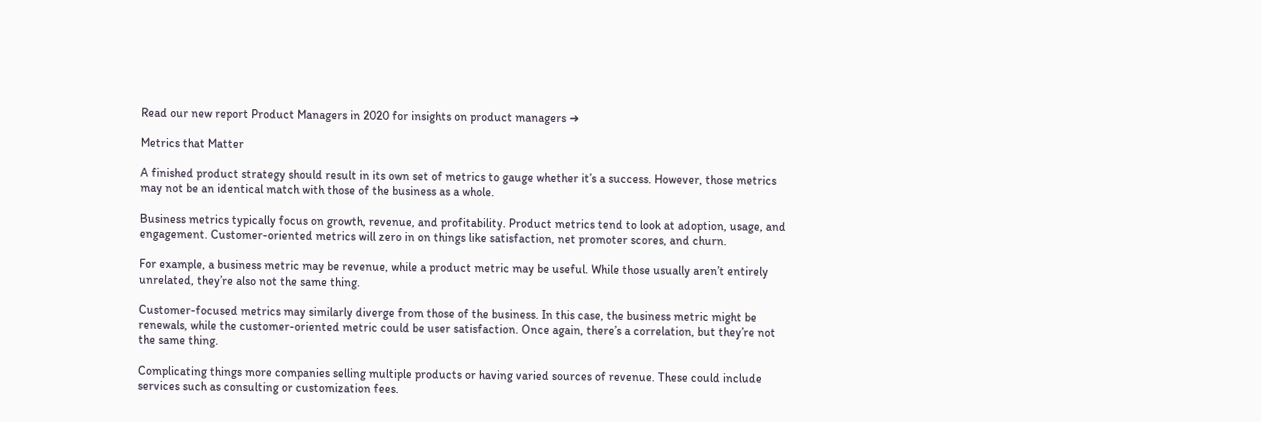Read our new report Product Managers in 2020 for insights on product managers ➜

Metrics that Matter

A finished product strategy should result in its own set of metrics to gauge whether it’s a success. However, those metrics may not be an identical match with those of the business as a whole.

Business metrics typically focus on growth, revenue, and profitability. Product metrics tend to look at adoption, usage, and engagement. Customer-oriented metrics will zero in on things like satisfaction, net promoter scores, and churn.

For example, a business metric may be revenue, while a product metric may be useful. While those usually aren’t entirely unrelated, they’re also not the same thing.

Customer-focused metrics may similarly diverge from those of the business. In this case, the business metric might be renewals, while the customer-oriented metric could be user satisfaction. Once again, there’s a correlation, but they’re not the same thing.

Complicating things more companies selling multiple products or having varied sources of revenue. These could include services such as consulting or customization fees.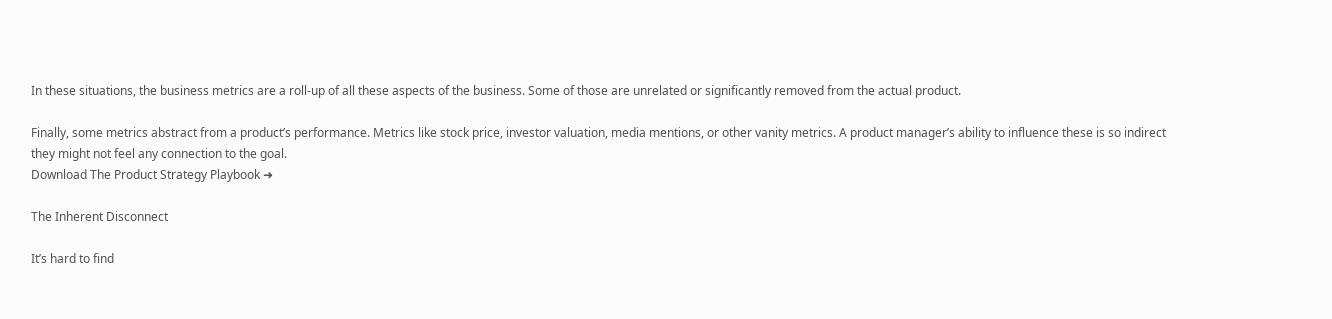In these situations, the business metrics are a roll-up of all these aspects of the business. Some of those are unrelated or significantly removed from the actual product.

Finally, some metrics abstract from a product’s performance. Metrics like stock price, investor valuation, media mentions, or other vanity metrics. A product manager’s ability to influence these is so indirect they might not feel any connection to the goal.
Download The Product Strategy Playbook ➜

The Inherent Disconnect

It’s hard to find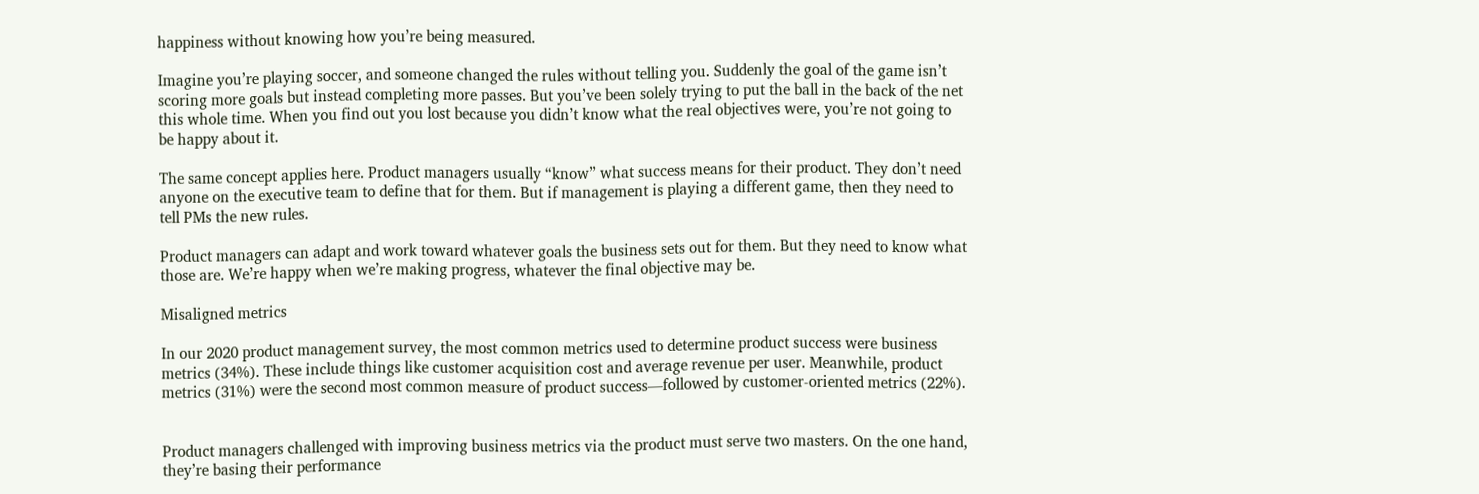happiness without knowing how you’re being measured.

Imagine you’re playing soccer, and someone changed the rules without telling you. Suddenly the goal of the game isn’t scoring more goals but instead completing more passes. But you’ve been solely trying to put the ball in the back of the net this whole time. When you find out you lost because you didn’t know what the real objectives were, you’re not going to be happy about it.

The same concept applies here. Product managers usually “know” what success means for their product. They don’t need anyone on the executive team to define that for them. But if management is playing a different game, then they need to tell PMs the new rules.

Product managers can adapt and work toward whatever goals the business sets out for them. But they need to know what those are. We’re happy when we’re making progress, whatever the final objective may be.

Misaligned metrics

In our 2020 product management survey, the most common metrics used to determine product success were business metrics (34%). These include things like customer acquisition cost and average revenue per user. Meanwhile, product metrics (31%) were the second most common measure of product success—followed by customer-oriented metrics (22%).


Product managers challenged with improving business metrics via the product must serve two masters. On the one hand, they’re basing their performance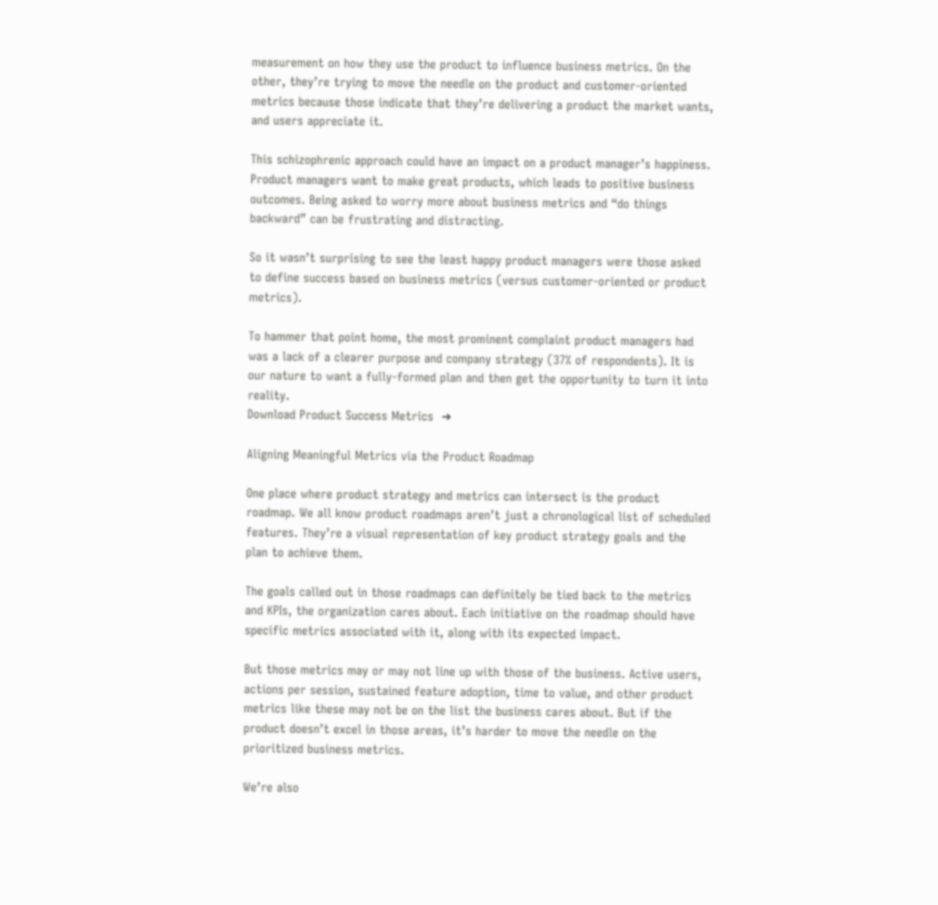measurement on how they use the product to influence business metrics. On the other, they’re trying to move the needle on the product and customer-oriented metrics because those indicate that they’re delivering a product the market wants, and users appreciate it.

This schizophrenic approach could have an impact on a product manager’s happiness. Product managers want to make great products, which leads to positive business outcomes. Being asked to worry more about business metrics and “do things backward” can be frustrating and distracting.

So it wasn’t surprising to see the least happy product managers were those asked to define success based on business metrics (versus customer-oriented or product metrics).

To hammer that point home, the most prominent complaint product managers had was a lack of a clearer purpose and company strategy (37% of respondents). It is our nature to want a fully-formed plan and then get the opportunity to turn it into reality.
Download Product Success Metrics  ➜

Aligning Meaningful Metrics via the Product Roadmap

One place where product strategy and metrics can intersect is the product roadmap. We all know product roadmaps aren’t just a chronological list of scheduled features. They’re a visual representation of key product strategy goals and the plan to achieve them.

The goals called out in those roadmaps can definitely be tied back to the metrics and KPIs, the organization cares about. Each initiative on the roadmap should have specific metrics associated with it, along with its expected impact.

But those metrics may or may not line up with those of the business. Active users, actions per session, sustained feature adoption, time to value, and other product metrics like these may not be on the list the business cares about. But if the product doesn’t excel in those areas, it’s harder to move the needle on the prioritized business metrics.

We’re also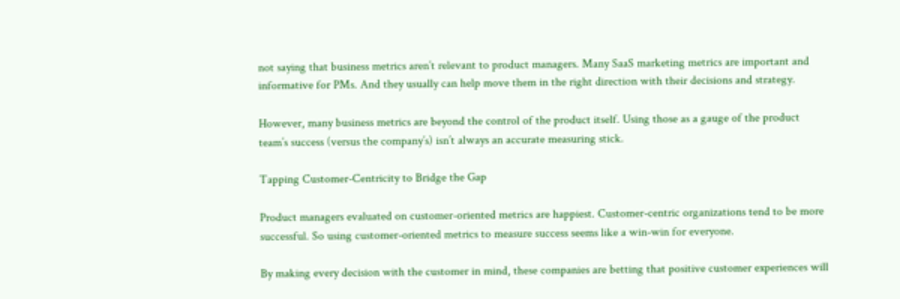not saying that business metrics aren’t relevant to product managers. Many SaaS marketing metrics are important and informative for PMs. And they usually can help move them in the right direction with their decisions and strategy.

However, many business metrics are beyond the control of the product itself. Using those as a gauge of the product team’s success (versus the company’s) isn’t always an accurate measuring stick.

Tapping Customer-Centricity to Bridge the Gap

Product managers evaluated on customer-oriented metrics are happiest. Customer-centric organizations tend to be more successful. So using customer-oriented metrics to measure success seems like a win-win for everyone.

By making every decision with the customer in mind, these companies are betting that positive customer experiences will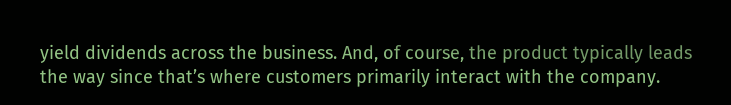yield dividends across the business. And, of course, the product typically leads the way since that’s where customers primarily interact with the company.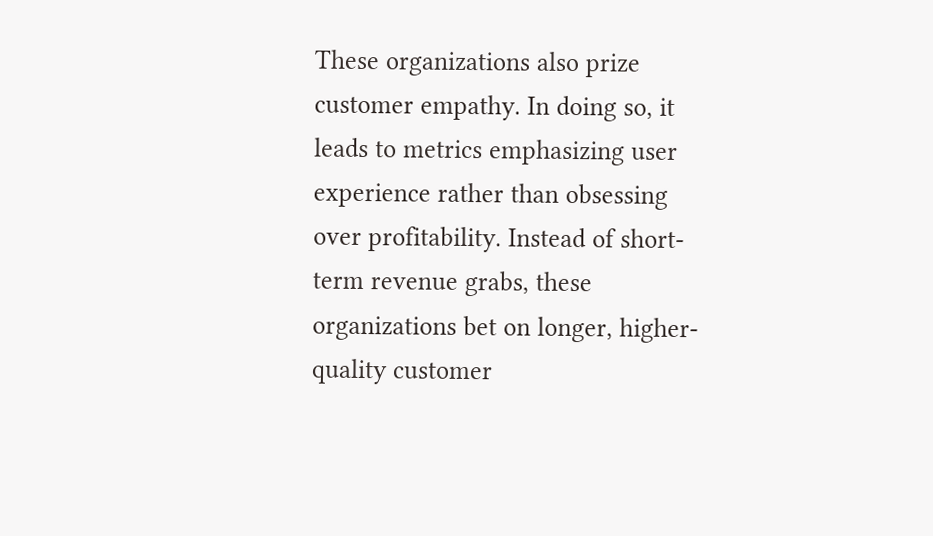These organizations also prize customer empathy. In doing so, it leads to metrics emphasizing user experience rather than obsessing over profitability. Instead of short-term revenue grabs, these organizations bet on longer, higher-quality customer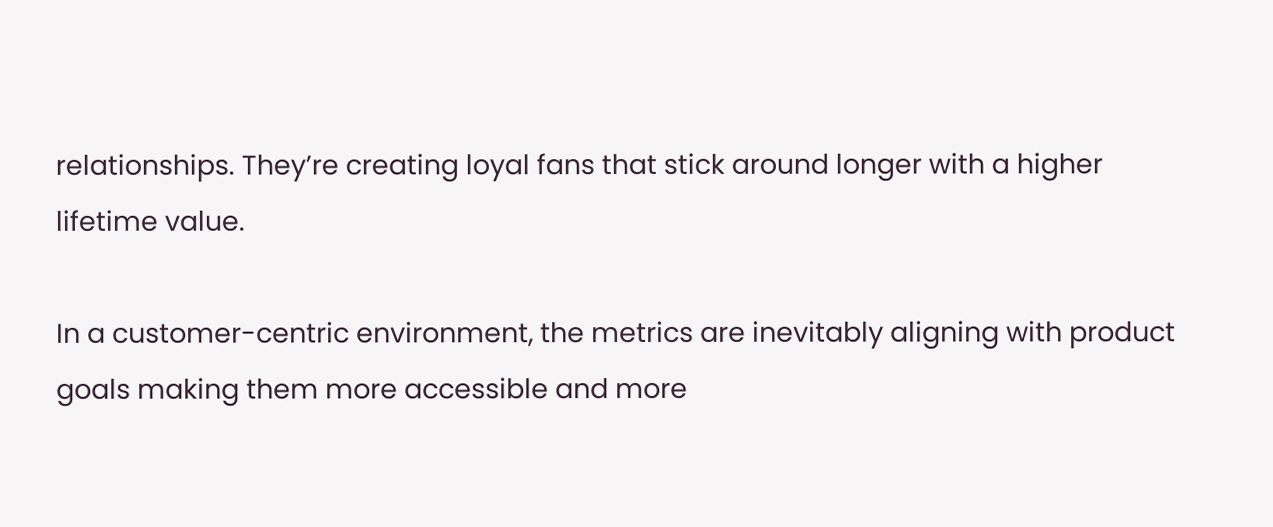relationships. They’re creating loyal fans that stick around longer with a higher lifetime value.

In a customer-centric environment, the metrics are inevitably aligning with product goals making them more accessible and more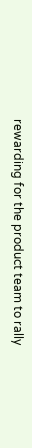rewarding for the product team to rally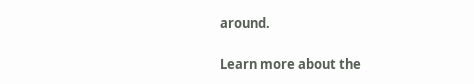around.

Learn more about the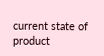current state of product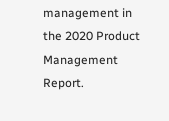management in the 2020 Product Management Report.